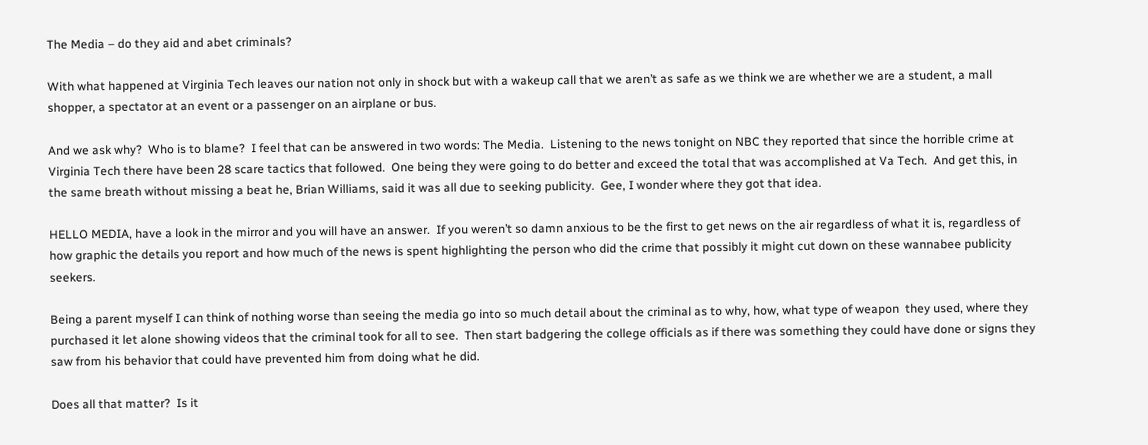The Media – do they aid and abet criminals?

With what happened at Virginia Tech leaves our nation not only in shock but with a wakeup call that we aren’t as safe as we think we are whether we are a student, a mall shopper, a spectator at an event or a passenger on an airplane or bus.

And we ask why?  Who is to blame?  I feel that can be answered in two words: The Media.  Listening to the news tonight on NBC they reported that since the horrible crime at Virginia Tech there have been 28 scare tactics that followed.  One being they were going to do better and exceed the total that was accomplished at Va Tech.  And get this, in the same breath without missing a beat he, Brian Williams, said it was all due to seeking publicity.  Gee, I wonder where they got that idea.

HELLO MEDIA, have a look in the mirror and you will have an answer.  If you weren’t so damn anxious to be the first to get news on the air regardless of what it is, regardless of how graphic the details you report and how much of the news is spent highlighting the person who did the crime that possibly it might cut down on these wannabee publicity seekers.

Being a parent myself I can think of nothing worse than seeing the media go into so much detail about the criminal as to why, how, what type of weapon  they used, where they purchased it let alone showing videos that the criminal took for all to see.  Then start badgering the college officials as if there was something they could have done or signs they saw from his behavior that could have prevented him from doing what he did.

Does all that matter?  Is it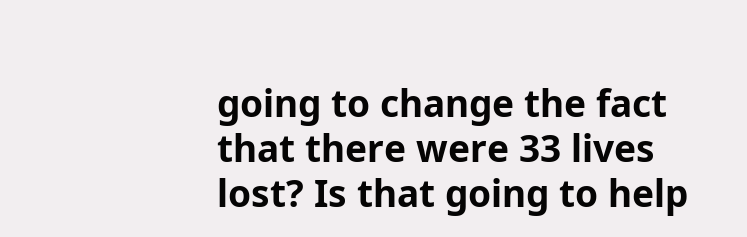going to change the fact that there were 33 lives lost? Is that going to help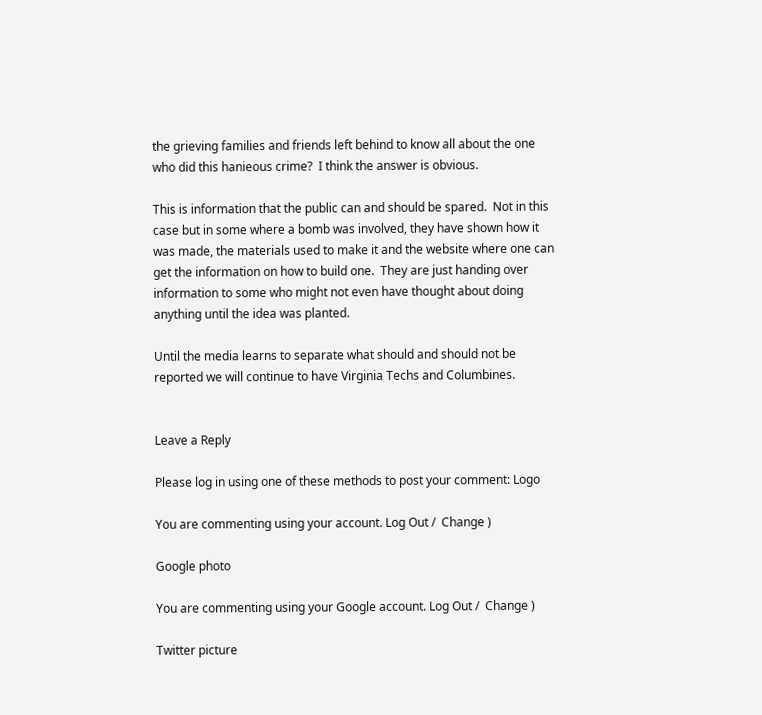the grieving families and friends left behind to know all about the one who did this hanieous crime?  I think the answer is obvious.

This is information that the public can and should be spared.  Not in this case but in some where a bomb was involved, they have shown how it was made, the materials used to make it and the website where one can get the information on how to build one.  They are just handing over information to some who might not even have thought about doing anything until the idea was planted.

Until the media learns to separate what should and should not be reported we will continue to have Virginia Techs and Columbines.


Leave a Reply

Please log in using one of these methods to post your comment: Logo

You are commenting using your account. Log Out /  Change )

Google photo

You are commenting using your Google account. Log Out /  Change )

Twitter picture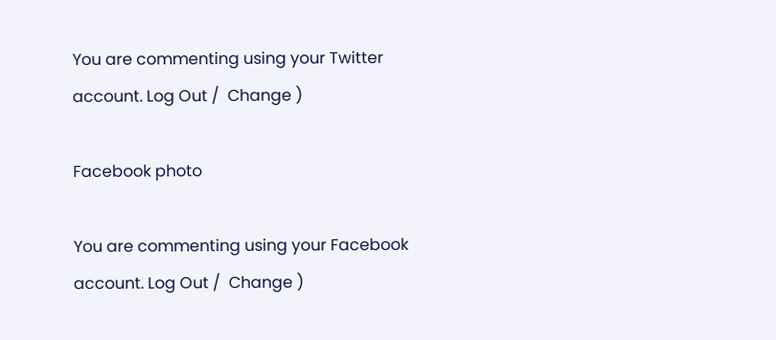You are commenting using your Twitter account. Log Out /  Change )

Facebook photo

You are commenting using your Facebook account. Log Out /  Change )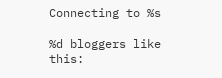Connecting to %s

%d bloggers like this: